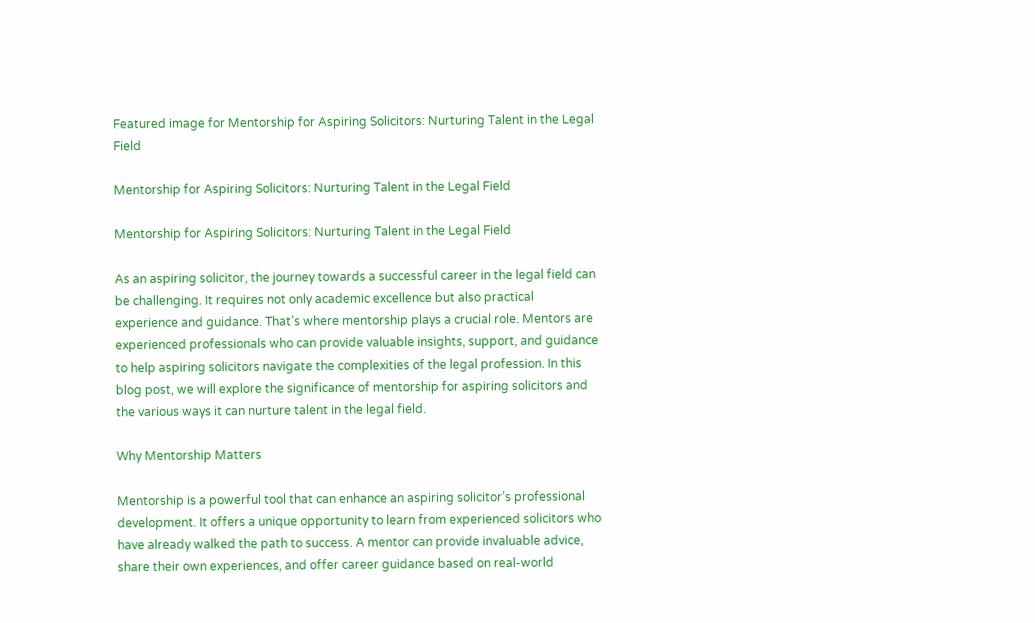Featured image for Mentorship for Aspiring Solicitors: Nurturing Talent in the Legal Field

Mentorship for Aspiring Solicitors: Nurturing Talent in the Legal Field

Mentorship for Aspiring Solicitors: Nurturing Talent in the Legal Field

As an aspiring solicitor, the journey towards a successful career in the legal field can be challenging. It requires not only academic excellence but also practical experience and guidance. That’s where mentorship plays a crucial role. Mentors are experienced professionals who can provide valuable insights, support, and guidance to help aspiring solicitors navigate the complexities of the legal profession. In this blog post, we will explore the significance of mentorship for aspiring solicitors and the various ways it can nurture talent in the legal field.

Why Mentorship Matters

Mentorship is a powerful tool that can enhance an aspiring solicitor’s professional development. It offers a unique opportunity to learn from experienced solicitors who have already walked the path to success. A mentor can provide invaluable advice, share their own experiences, and offer career guidance based on real-world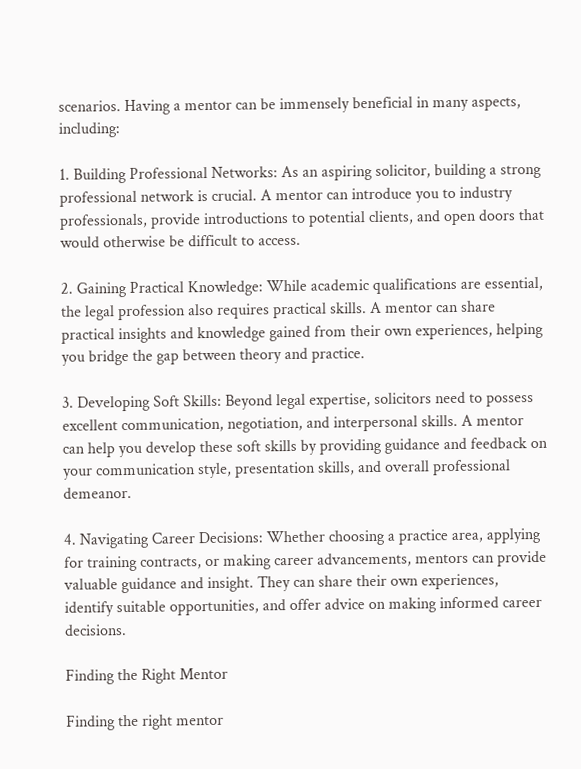scenarios. Having a mentor can be immensely beneficial in many aspects, including:

1. Building Professional Networks: As an aspiring solicitor, building a strong professional network is crucial. A mentor can introduce you to industry professionals, provide introductions to potential clients, and open doors that would otherwise be difficult to access.

2. Gaining Practical Knowledge: While academic qualifications are essential, the legal profession also requires practical skills. A mentor can share practical insights and knowledge gained from their own experiences, helping you bridge the gap between theory and practice.

3. Developing Soft Skills: Beyond legal expertise, solicitors need to possess excellent communication, negotiation, and interpersonal skills. A mentor can help you develop these soft skills by providing guidance and feedback on your communication style, presentation skills, and overall professional demeanor.

4. Navigating Career Decisions: Whether choosing a practice area, applying for training contracts, or making career advancements, mentors can provide valuable guidance and insight. They can share their own experiences, identify suitable opportunities, and offer advice on making informed career decisions.

Finding the Right Mentor

Finding the right mentor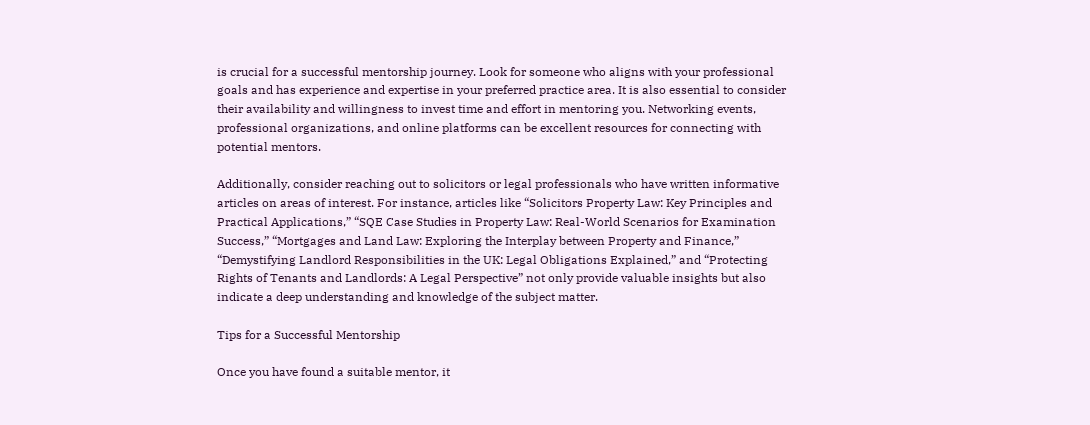is crucial for a successful mentorship journey. Look for someone who aligns with your professional goals and has experience and expertise in your preferred practice area. It is also essential to consider their availability and willingness to invest time and effort in mentoring you. Networking events, professional organizations, and online platforms can be excellent resources for connecting with potential mentors.

Additionally, consider reaching out to solicitors or legal professionals who have written informative articles on areas of interest. For instance, articles like “Solicitors Property Law: Key Principles and Practical Applications,” “SQE Case Studies in Property Law: Real-World Scenarios for Examination Success,” “Mortgages and Land Law: Exploring the Interplay between Property and Finance,” “Demystifying Landlord Responsibilities in the UK: Legal Obligations Explained,” and “Protecting Rights of Tenants and Landlords: A Legal Perspective” not only provide valuable insights but also indicate a deep understanding and knowledge of the subject matter.

Tips for a Successful Mentorship

Once you have found a suitable mentor, it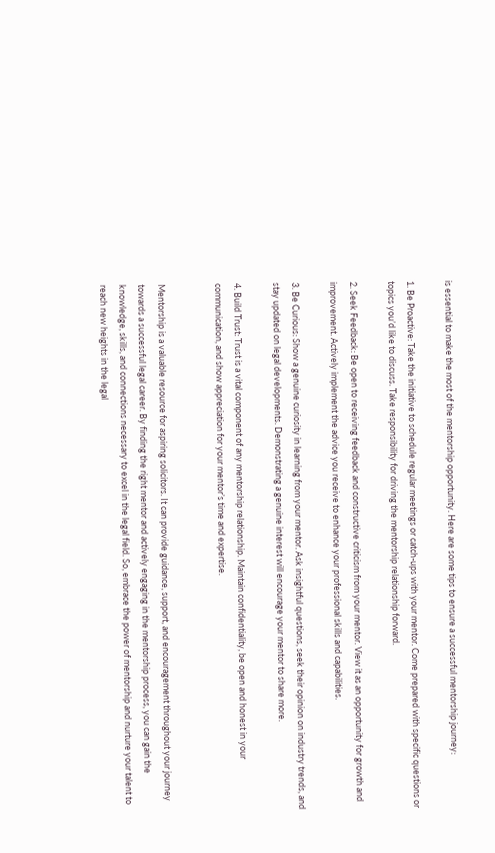is essential to make the most of the mentorship opportunity. Here are some tips to ensure a successful mentorship journey:

1. Be Proactive: Take the initiative to schedule regular meetings or catch-ups with your mentor. Come prepared with specific questions or topics you’d like to discuss. Take responsibility for driving the mentorship relationship forward.

2. Seek Feedback: Be open to receiving feedback and constructive criticism from your mentor. View it as an opportunity for growth and improvement. Actively implement the advice you receive to enhance your professional skills and capabilities.

3. Be Curious: Show a genuine curiosity in learning from your mentor. Ask insightful questions, seek their opinion on industry trends, and stay updated on legal developments. Demonstrating a genuine interest will encourage your mentor to share more.

4. Build Trust: Trust is a vital component of any mentorship relationship. Maintain confidentiality, be open and honest in your communication, and show appreciation for your mentor’s time and expertise.


Mentorship is a valuable resource for aspiring solicitors. It can provide guidance, support, and encouragement throughout your journey towards a successful legal career. By finding the right mentor and actively engaging in the mentorship process, you can gain the knowledge, skills, and connections necessary to excel in the legal field. So, embrace the power of mentorship and nurture your talent to reach new heights in the legal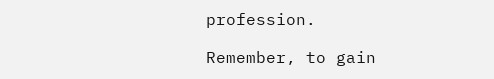profession.

Remember, to gain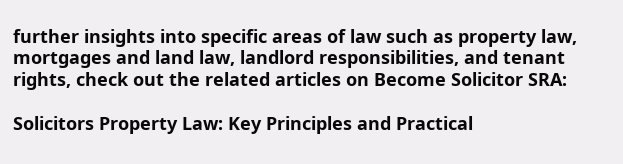further insights into specific areas of law such as property law, mortgages and land law, landlord responsibilities, and tenant rights, check out the related articles on Become Solicitor SRA:

Solicitors Property Law: Key Principles and Practical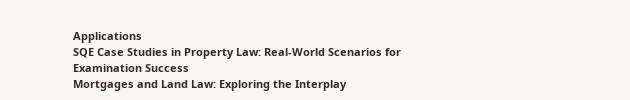Applications
SQE Case Studies in Property Law: Real-World Scenarios for Examination Success
Mortgages and Land Law: Exploring the Interplay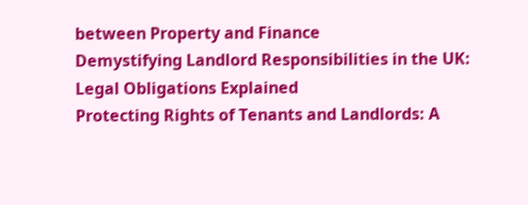between Property and Finance
Demystifying Landlord Responsibilities in the UK: Legal Obligations Explained
Protecting Rights of Tenants and Landlords: A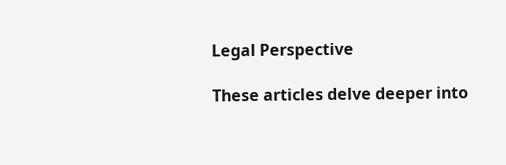Legal Perspective

These articles delve deeper into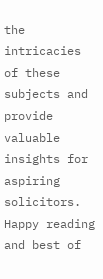the intricacies of these subjects and provide valuable insights for aspiring solicitors. Happy reading and best of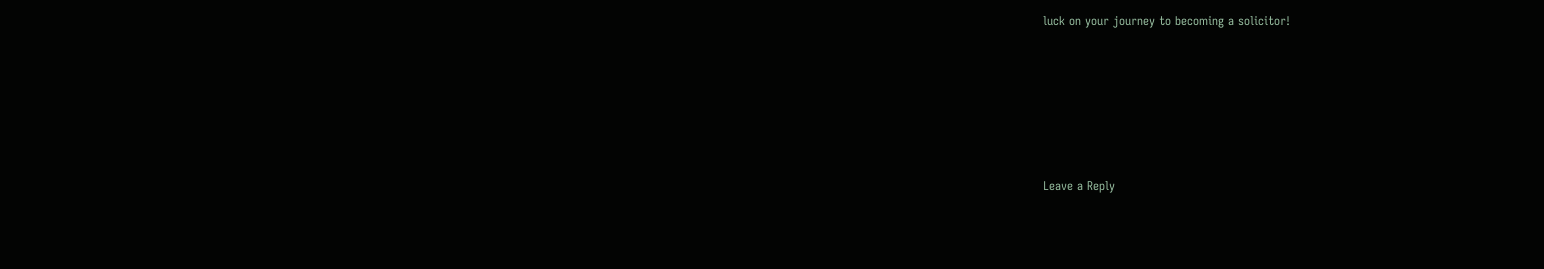luck on your journey to becoming a solicitor!






Leave a Reply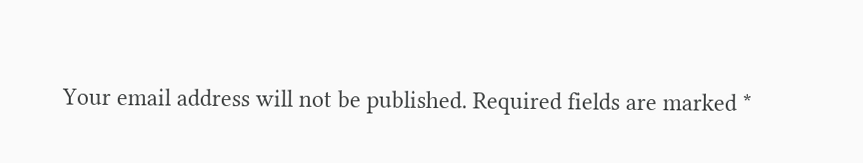Your email address will not be published. Required fields are marked *